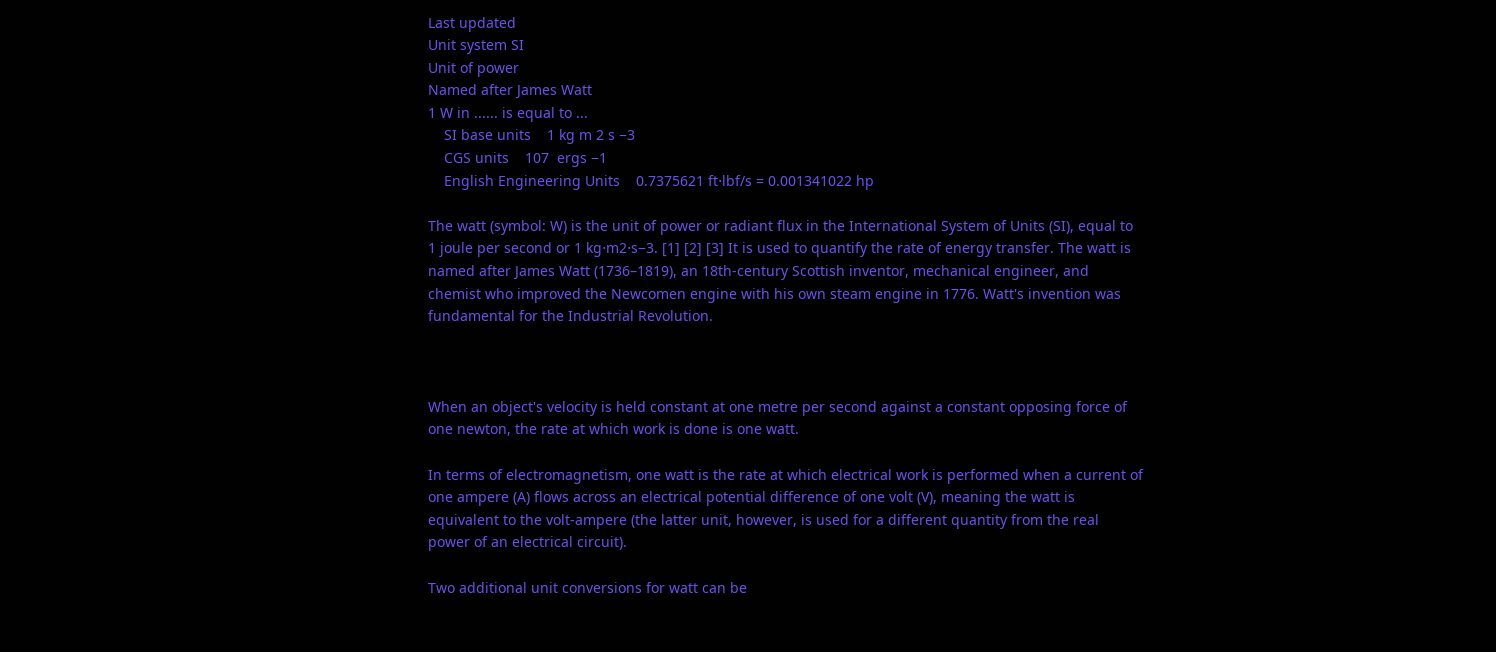Last updated
Unit system SI
Unit of power
Named after James Watt
1 W in ...... is equal to ...
    SI base units    1 kg m 2 s −3
    CGS units    107  ergs −1
    English Engineering Units    0.7375621 ft⋅lbf/s = 0.001341022 hp

The watt (symbol: W) is the unit of power or radiant flux in the International System of Units (SI), equal to 1 joule per second or 1 kg⋅m2⋅s−3. [1] [2] [3] It is used to quantify the rate of energy transfer. The watt is named after James Watt (1736–1819), an 18th-century Scottish inventor, mechanical engineer, and chemist who improved the Newcomen engine with his own steam engine in 1776. Watt's invention was fundamental for the Industrial Revolution.



When an object's velocity is held constant at one metre per second against a constant opposing force of one newton, the rate at which work is done is one watt.

In terms of electromagnetism, one watt is the rate at which electrical work is performed when a current of one ampere (A) flows across an electrical potential difference of one volt (V), meaning the watt is equivalent to the volt-ampere (the latter unit, however, is used for a different quantity from the real power of an electrical circuit).

Two additional unit conversions for watt can be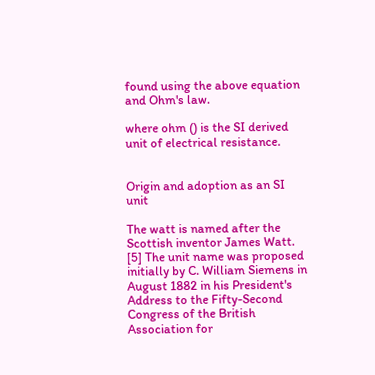found using the above equation and Ohm's law.

where ohm () is the SI derived unit of electrical resistance.


Origin and adoption as an SI unit

The watt is named after the Scottish inventor James Watt. [5] The unit name was proposed initially by C. William Siemens in August 1882 in his President's Address to the Fifty-Second Congress of the British Association for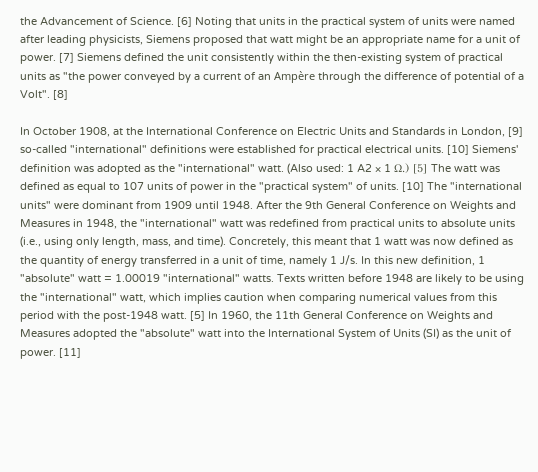the Advancement of Science. [6] Noting that units in the practical system of units were named after leading physicists, Siemens proposed that watt might be an appropriate name for a unit of power. [7] Siemens defined the unit consistently within the then-existing system of practical units as "the power conveyed by a current of an Ampère through the difference of potential of a Volt". [8]

In October 1908, at the International Conference on Electric Units and Standards in London, [9] so-called "international" definitions were established for practical electrical units. [10] Siemens' definition was adopted as the "international" watt. (Also used: 1 A2 × 1 Ω.) [5] The watt was defined as equal to 107 units of power in the "practical system" of units. [10] The "international units" were dominant from 1909 until 1948. After the 9th General Conference on Weights and Measures in 1948, the "international" watt was redefined from practical units to absolute units (i.e., using only length, mass, and time). Concretely, this meant that 1 watt was now defined as the quantity of energy transferred in a unit of time, namely 1 J/s. In this new definition, 1 "absolute" watt = 1.00019 "international" watts. Texts written before 1948 are likely to be using the "international" watt, which implies caution when comparing numerical values from this period with the post-1948 watt. [5] In 1960, the 11th General Conference on Weights and Measures adopted the "absolute" watt into the International System of Units (SI) as the unit of power. [11]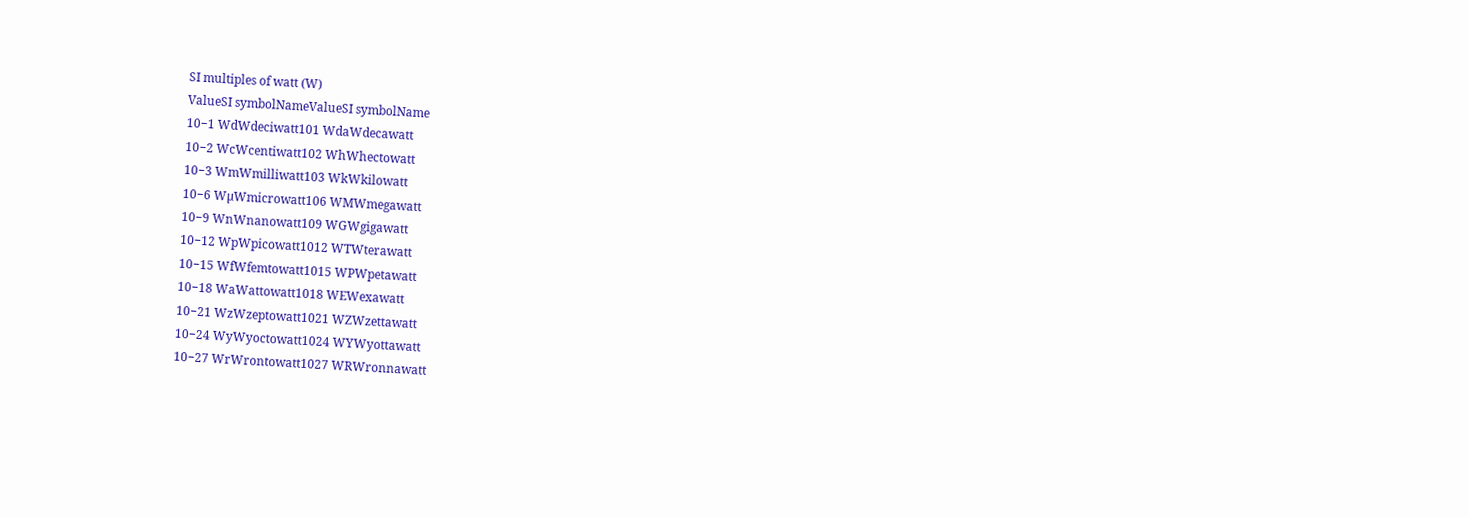SI multiples of watt (W)
ValueSI symbolNameValueSI symbolName
10−1 WdWdeciwatt101 WdaWdecawatt
10−2 WcWcentiwatt102 WhWhectowatt
10−3 WmWmilliwatt103 WkWkilowatt
10−6 WµWmicrowatt106 WMWmegawatt
10−9 WnWnanowatt109 WGWgigawatt
10−12 WpWpicowatt1012 WTWterawatt
10−15 WfWfemtowatt1015 WPWpetawatt
10−18 WaWattowatt1018 WEWexawatt
10−21 WzWzeptowatt1021 WZWzettawatt
10−24 WyWyoctowatt1024 WYWyottawatt
10−27 WrWrontowatt1027 WRWronnawatt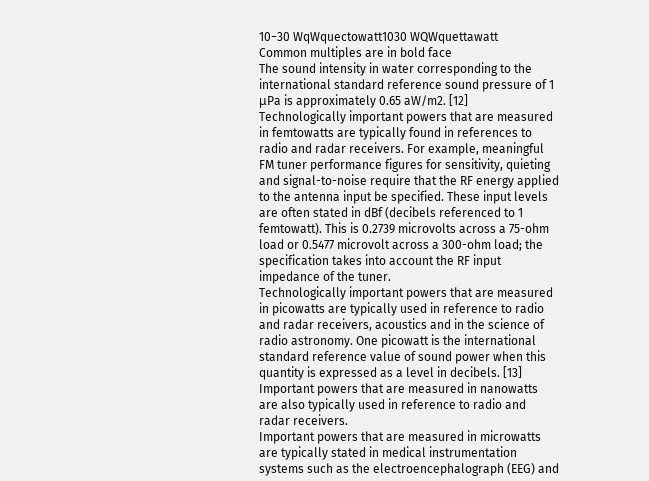10−30 WqWquectowatt1030 WQWquettawatt
Common multiples are in bold face
The sound intensity in water corresponding to the international standard reference sound pressure of 1  μPa is approximately 0.65 aW/m2. [12]
Technologically important powers that are measured in femtowatts are typically found in references to radio and radar receivers. For example, meaningful FM tuner performance figures for sensitivity, quieting and signal-to-noise require that the RF energy applied to the antenna input be specified. These input levels are often stated in dBf (decibels referenced to 1 femtowatt). This is 0.2739 microvolts across a 75-ohm load or 0.5477 microvolt across a 300-ohm load; the specification takes into account the RF input impedance of the tuner.
Technologically important powers that are measured in picowatts are typically used in reference to radio and radar receivers, acoustics and in the science of radio astronomy. One picowatt is the international standard reference value of sound power when this quantity is expressed as a level in decibels. [13]
Important powers that are measured in nanowatts are also typically used in reference to radio and radar receivers.
Important powers that are measured in microwatts are typically stated in medical instrumentation systems such as the electroencephalograph (EEG) and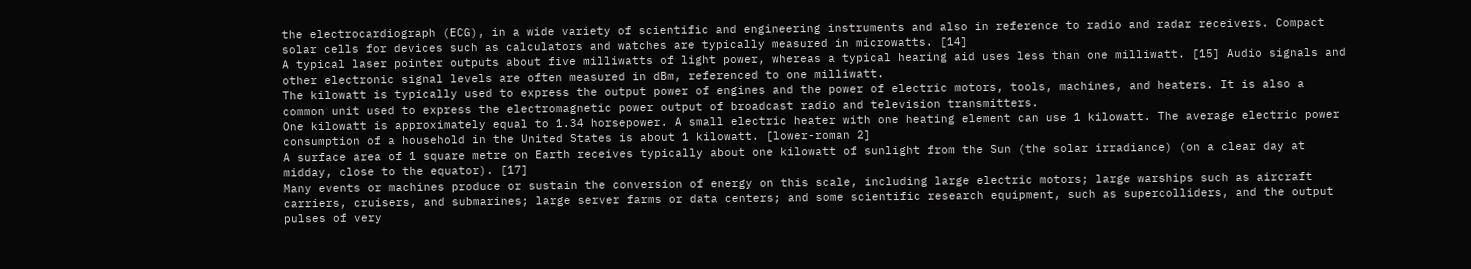the electrocardiograph (ECG), in a wide variety of scientific and engineering instruments and also in reference to radio and radar receivers. Compact solar cells for devices such as calculators and watches are typically measured in microwatts. [14]
A typical laser pointer outputs about five milliwatts of light power, whereas a typical hearing aid uses less than one milliwatt. [15] Audio signals and other electronic signal levels are often measured in dBm, referenced to one milliwatt.
The kilowatt is typically used to express the output power of engines and the power of electric motors, tools, machines, and heaters. It is also a common unit used to express the electromagnetic power output of broadcast radio and television transmitters.
One kilowatt is approximately equal to 1.34 horsepower. A small electric heater with one heating element can use 1 kilowatt. The average electric power consumption of a household in the United States is about 1 kilowatt. [lower-roman 2]
A surface area of 1 square metre on Earth receives typically about one kilowatt of sunlight from the Sun (the solar irradiance) (on a clear day at midday, close to the equator). [17]
Many events or machines produce or sustain the conversion of energy on this scale, including large electric motors; large warships such as aircraft carriers, cruisers, and submarines; large server farms or data centers; and some scientific research equipment, such as supercolliders, and the output pulses of very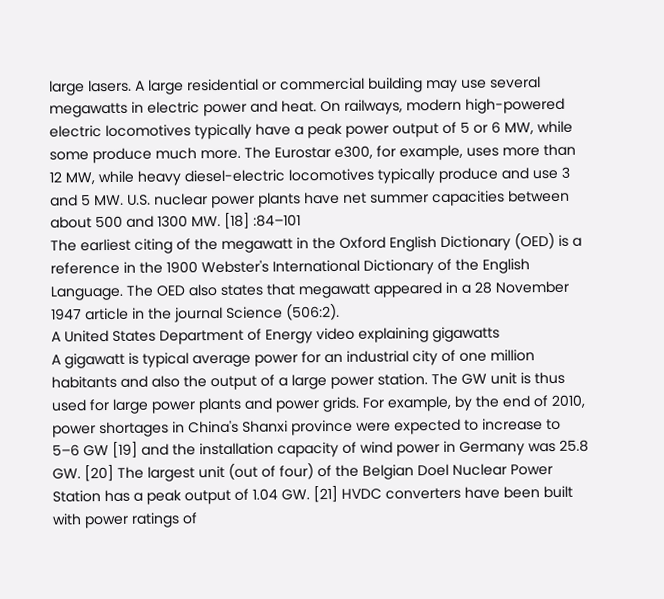large lasers. A large residential or commercial building may use several megawatts in electric power and heat. On railways, modern high-powered electric locomotives typically have a peak power output of 5 or 6 MW, while some produce much more. The Eurostar e300, for example, uses more than 12 MW, while heavy diesel-electric locomotives typically produce and use 3 and 5 MW. U.S. nuclear power plants have net summer capacities between about 500 and 1300 MW. [18] :84–101
The earliest citing of the megawatt in the Oxford English Dictionary (OED) is a reference in the 1900 Webster's International Dictionary of the English Language. The OED also states that megawatt appeared in a 28 November 1947 article in the journal Science (506:2).
A United States Department of Energy video explaining gigawatts
A gigawatt is typical average power for an industrial city of one million habitants and also the output of a large power station. The GW unit is thus used for large power plants and power grids. For example, by the end of 2010, power shortages in China's Shanxi province were expected to increase to 5–6 GW [19] and the installation capacity of wind power in Germany was 25.8 GW. [20] The largest unit (out of four) of the Belgian Doel Nuclear Power Station has a peak output of 1.04 GW. [21] HVDC converters have been built with power ratings of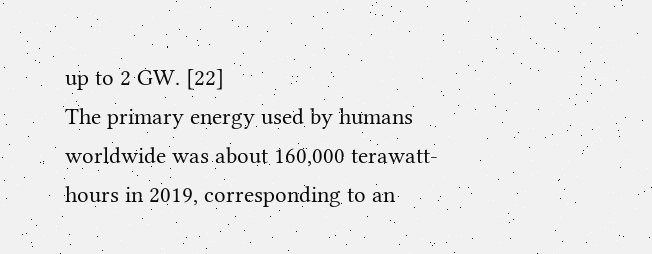up to 2 GW. [22]
The primary energy used by humans worldwide was about 160,000 terawatt-hours in 2019, corresponding to an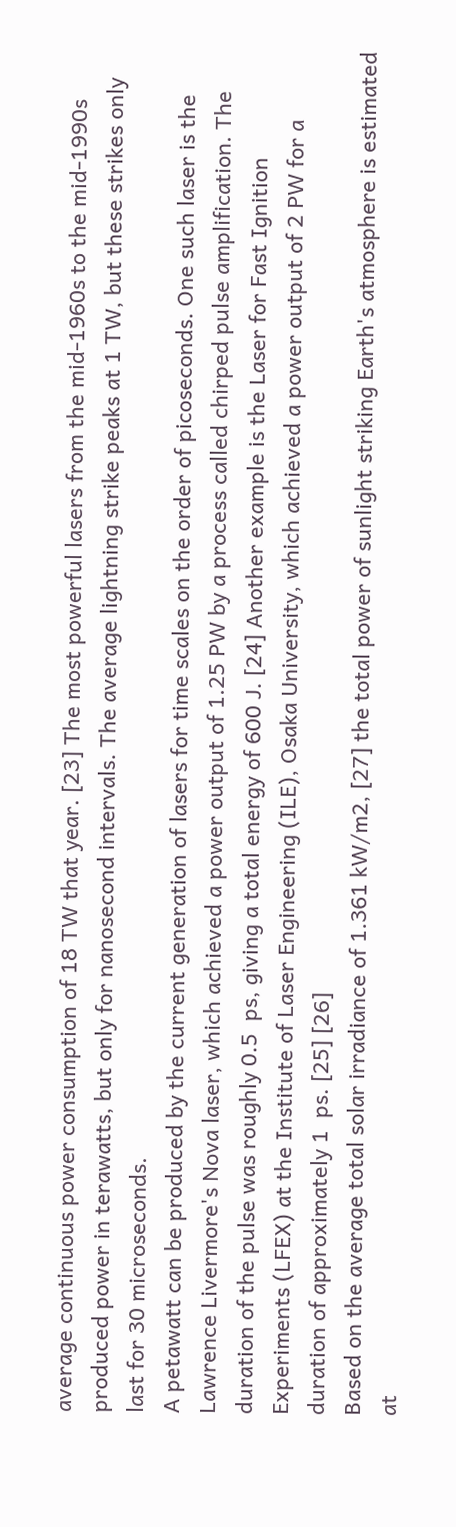average continuous power consumption of 18 TW that year. [23] The most powerful lasers from the mid-1960s to the mid-1990s produced power in terawatts, but only for nanosecond intervals. The average lightning strike peaks at 1 TW, but these strikes only last for 30 microseconds.
A petawatt can be produced by the current generation of lasers for time scales on the order of picoseconds. One such laser is the Lawrence Livermore's Nova laser, which achieved a power output of 1.25 PW by a process called chirped pulse amplification. The duration of the pulse was roughly 0.5  ps, giving a total energy of 600 J. [24] Another example is the Laser for Fast Ignition Experiments (LFEX) at the Institute of Laser Engineering (ILE), Osaka University, which achieved a power output of 2 PW for a duration of approximately 1  ps. [25] [26]
Based on the average total solar irradiance of 1.361 kW/m2, [27] the total power of sunlight striking Earth's atmosphere is estimated at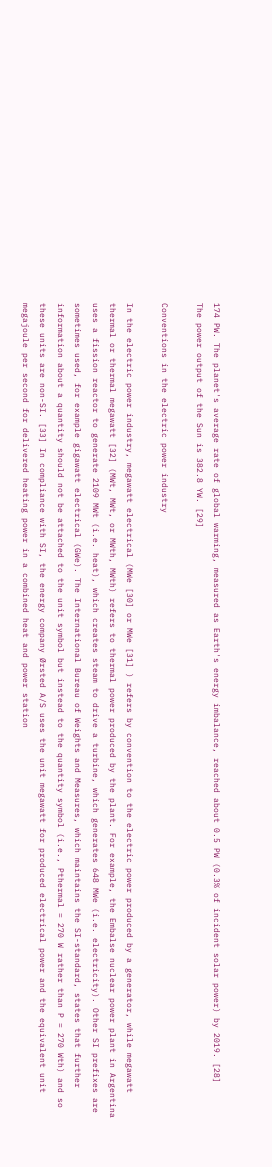174 PW. The planet's average rate of global warming, measured as Earth's energy imbalance, reached about 0.5 PW (0.3% of incident solar power) by 2019. [28]
The power output of the Sun is 382.8 YW. [29]

Conventions in the electric power industry

In the electric power industry, megawatt electrical (MWe [30] or MWe [31] ) refers by convention to the electric power produced by a generator, while megawatt thermal or thermal megawatt [32] (MWt, MWt, or MWth, MWth) refers to thermal power produced by the plant. For example, the Embalse nuclear power plant in Argentina uses a fission reactor to generate 2109 MWt (i.e. heat), which creates steam to drive a turbine, which generates 648 MWe (i.e. electricity). Other SI prefixes are sometimes used, for example gigawatt electrical (GWe). The International Bureau of Weights and Measures, which maintains the SI-standard, states that further information about a quantity should not be attached to the unit symbol but instead to the quantity symbol (i.e., Pthermal = 270 W rather than P = 270 Wth) and so these units are non-SI. [33] In compliance with SI, the energy company Ørsted A/S uses the unit megawatt for produced electrical power and the equivalent unit megajoule per second for delivered heating power in a combined heat and power station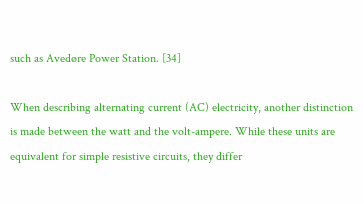such as Avedøre Power Station. [34]

When describing alternating current (AC) electricity, another distinction is made between the watt and the volt-ampere. While these units are equivalent for simple resistive circuits, they differ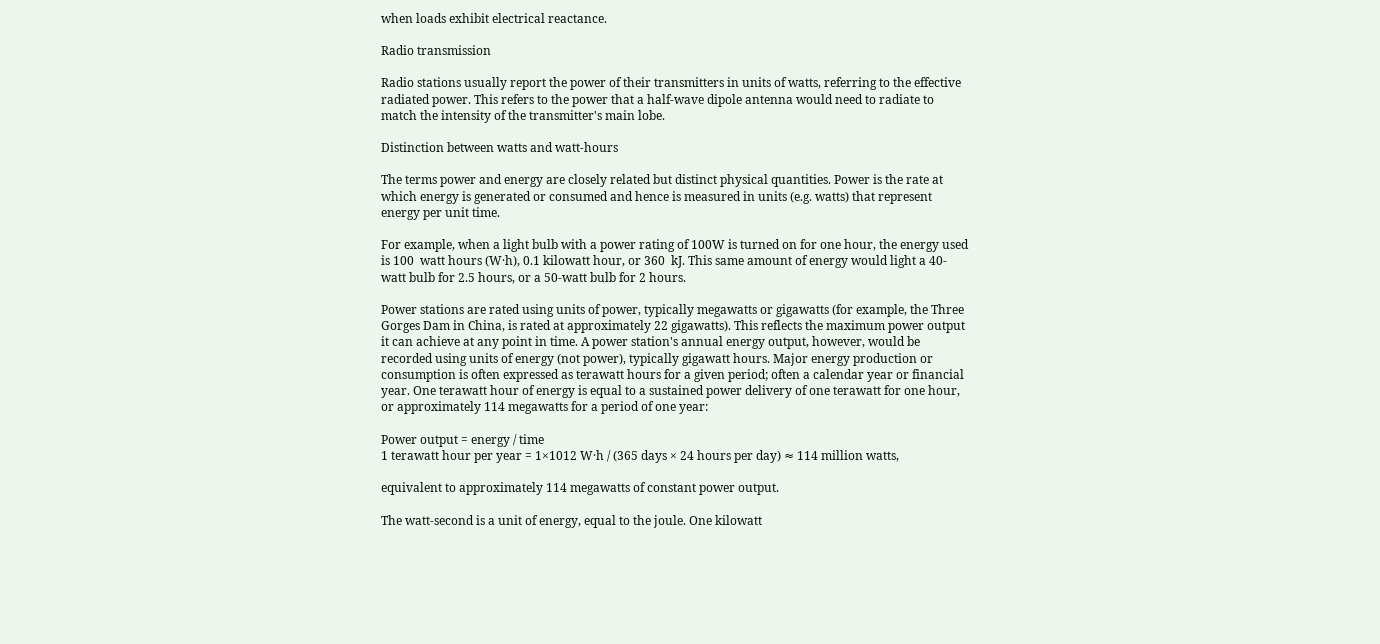when loads exhibit electrical reactance.

Radio transmission

Radio stations usually report the power of their transmitters in units of watts, referring to the effective radiated power. This refers to the power that a half-wave dipole antenna would need to radiate to match the intensity of the transmitter's main lobe.

Distinction between watts and watt-hours

The terms power and energy are closely related but distinct physical quantities. Power is the rate at which energy is generated or consumed and hence is measured in units (e.g. watts) that represent energy per unit time.

For example, when a light bulb with a power rating of 100W is turned on for one hour, the energy used is 100  watt hours (W·h), 0.1 kilowatt hour, or 360  kJ. This same amount of energy would light a 40-watt bulb for 2.5 hours, or a 50-watt bulb for 2 hours.

Power stations are rated using units of power, typically megawatts or gigawatts (for example, the Three Gorges Dam in China, is rated at approximately 22 gigawatts). This reflects the maximum power output it can achieve at any point in time. A power station's annual energy output, however, would be recorded using units of energy (not power), typically gigawatt hours. Major energy production or consumption is often expressed as terawatt hours for a given period; often a calendar year or financial year. One terawatt hour of energy is equal to a sustained power delivery of one terawatt for one hour, or approximately 114 megawatts for a period of one year:

Power output = energy / time
1 terawatt hour per year = 1×1012 W·h / (365 days × 24 hours per day) ≈ 114 million watts,

equivalent to approximately 114 megawatts of constant power output.

The watt-second is a unit of energy, equal to the joule. One kilowatt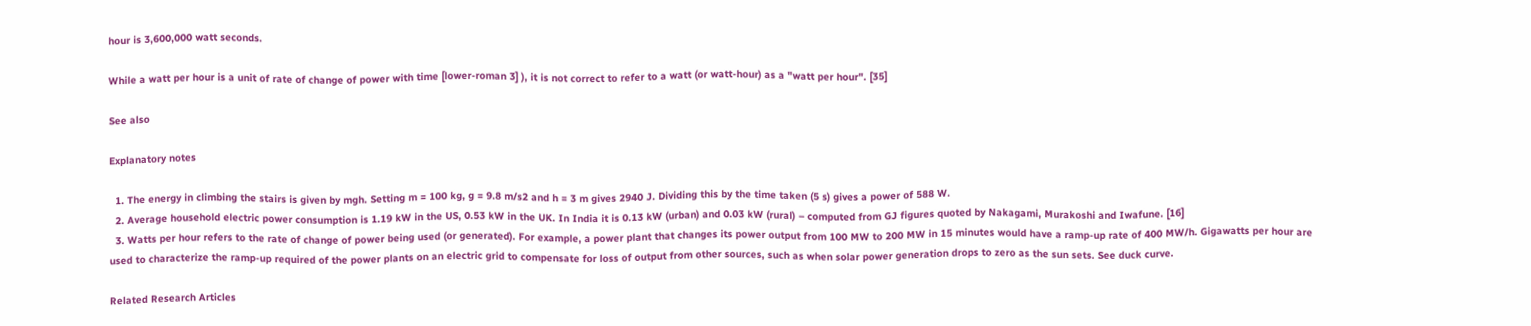hour is 3,600,000 watt seconds.

While a watt per hour is a unit of rate of change of power with time [lower-roman 3] ), it is not correct to refer to a watt (or watt-hour) as a "watt per hour". [35]

See also

Explanatory notes

  1. The energy in climbing the stairs is given by mgh. Setting m = 100 kg, g = 9.8 m/s2 and h = 3 m gives 2940 J. Dividing this by the time taken (5 s) gives a power of 588 W.
  2. Average household electric power consumption is 1.19 kW in the US, 0.53 kW in the UK. In India it is 0.13 kW (urban) and 0.03 kW (rural) – computed from GJ figures quoted by Nakagami, Murakoshi and Iwafune. [16]
  3. Watts per hour refers to the rate of change of power being used (or generated). For example, a power plant that changes its power output from 100 MW to 200 MW in 15 minutes would have a ramp-up rate of 400 MW/h. Gigawatts per hour are used to characterize the ramp-up required of the power plants on an electric grid to compensate for loss of output from other sources, such as when solar power generation drops to zero as the sun sets. See duck curve.

Related Research Articles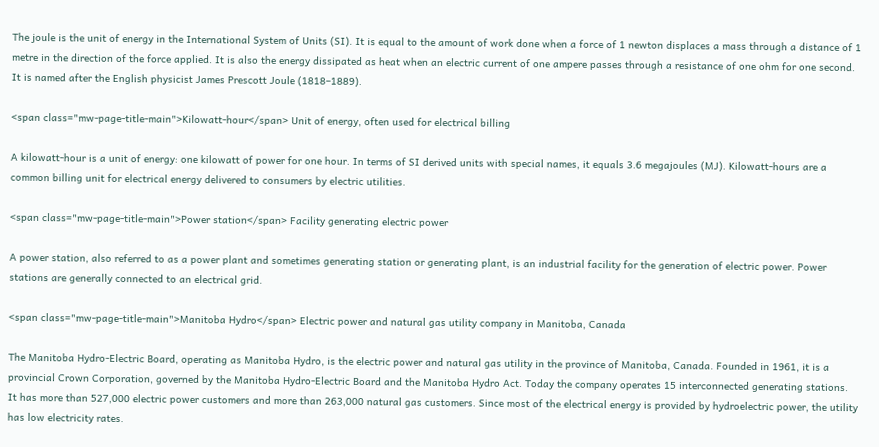The joule is the unit of energy in the International System of Units (SI). It is equal to the amount of work done when a force of 1 newton displaces a mass through a distance of 1 metre in the direction of the force applied. It is also the energy dissipated as heat when an electric current of one ampere passes through a resistance of one ohm for one second. It is named after the English physicist James Prescott Joule (1818–1889).

<span class="mw-page-title-main">Kilowatt-hour</span> Unit of energy, often used for electrical billing

A kilowatt-hour is a unit of energy: one kilowatt of power for one hour. In terms of SI derived units with special names, it equals 3.6 megajoules (MJ). Kilowatt-hours are a common billing unit for electrical energy delivered to consumers by electric utilities.

<span class="mw-page-title-main">Power station</span> Facility generating electric power

A power station, also referred to as a power plant and sometimes generating station or generating plant, is an industrial facility for the generation of electric power. Power stations are generally connected to an electrical grid.

<span class="mw-page-title-main">Manitoba Hydro</span> Electric power and natural gas utility company in Manitoba, Canada

The Manitoba Hydro-Electric Board, operating as Manitoba Hydro, is the electric power and natural gas utility in the province of Manitoba, Canada. Founded in 1961, it is a provincial Crown Corporation, governed by the Manitoba Hydro-Electric Board and the Manitoba Hydro Act. Today the company operates 15 interconnected generating stations. It has more than 527,000 electric power customers and more than 263,000 natural gas customers. Since most of the electrical energy is provided by hydroelectric power, the utility has low electricity rates.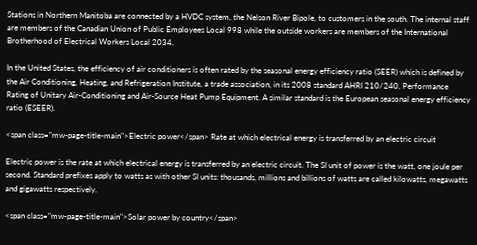Stations in Northern Manitoba are connected by a HVDC system, the Nelson River Bipole, to customers in the south. The internal staff are members of the Canadian Union of Public Employees Local 998 while the outside workers are members of the International Brotherhood of Electrical Workers Local 2034.

In the United States, the efficiency of air conditioners is often rated by the seasonal energy efficiency ratio (SEER) which is defined by the Air Conditioning, Heating, and Refrigeration Institute, a trade association, in its 2008 standard AHRI 210/240, Performance Rating of Unitary Air-Conditioning and Air-Source Heat Pump Equipment. A similar standard is the European seasonal energy efficiency ratio (ESEER).

<span class="mw-page-title-main">Electric power</span> Rate at which electrical energy is transferred by an electric circuit

Electric power is the rate at which electrical energy is transferred by an electric circuit. The SI unit of power is the watt, one joule per second. Standard prefixes apply to watts as with other SI units: thousands, millions and billions of watts are called kilowatts, megawatts and gigawatts respectively.

<span class="mw-page-title-main">Solar power by country</span>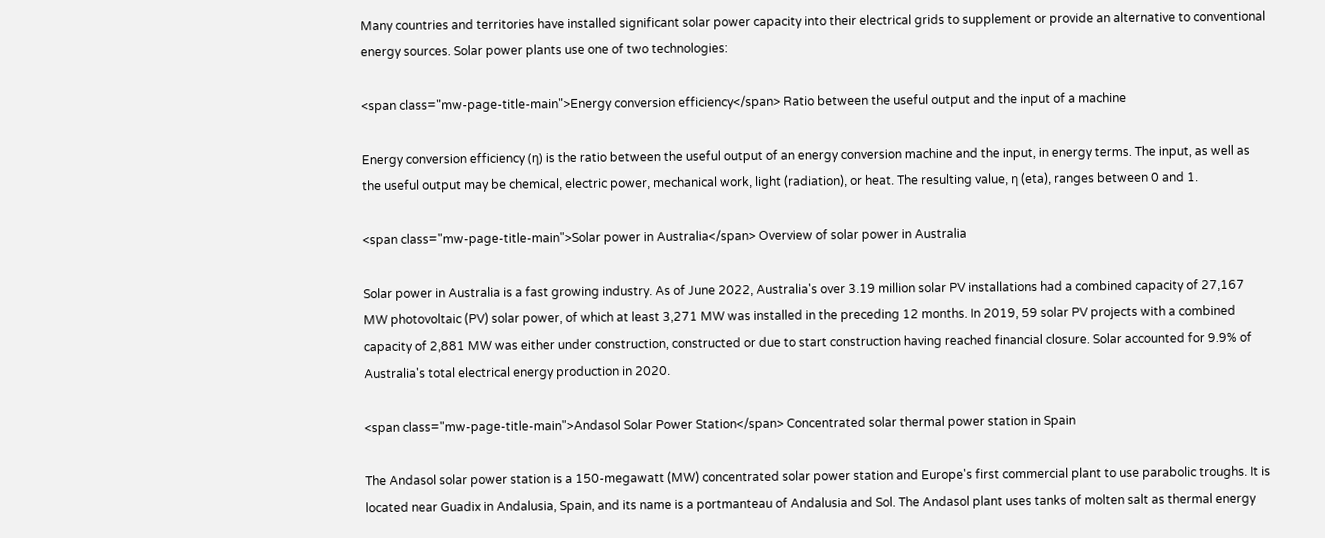Many countries and territories have installed significant solar power capacity into their electrical grids to supplement or provide an alternative to conventional energy sources. Solar power plants use one of two technologies:

<span class="mw-page-title-main">Energy conversion efficiency</span> Ratio between the useful output and the input of a machine

Energy conversion efficiency (η) is the ratio between the useful output of an energy conversion machine and the input, in energy terms. The input, as well as the useful output may be chemical, electric power, mechanical work, light (radiation), or heat. The resulting value, η (eta), ranges between 0 and 1.

<span class="mw-page-title-main">Solar power in Australia</span> Overview of solar power in Australia

Solar power in Australia is a fast growing industry. As of June 2022, Australia's over 3.19 million solar PV installations had a combined capacity of 27,167 MW photovoltaic (PV) solar power, of which at least 3,271 MW was installed in the preceding 12 months. In 2019, 59 solar PV projects with a combined capacity of 2,881 MW was either under construction, constructed or due to start construction having reached financial closure. Solar accounted for 9.9% of Australia's total electrical energy production in 2020.

<span class="mw-page-title-main">Andasol Solar Power Station</span> Concentrated solar thermal power station in Spain

The Andasol solar power station is a 150-megawatt (MW) concentrated solar power station and Europe's first commercial plant to use parabolic troughs. It is located near Guadix in Andalusia, Spain, and its name is a portmanteau of Andalusia and Sol. The Andasol plant uses tanks of molten salt as thermal energy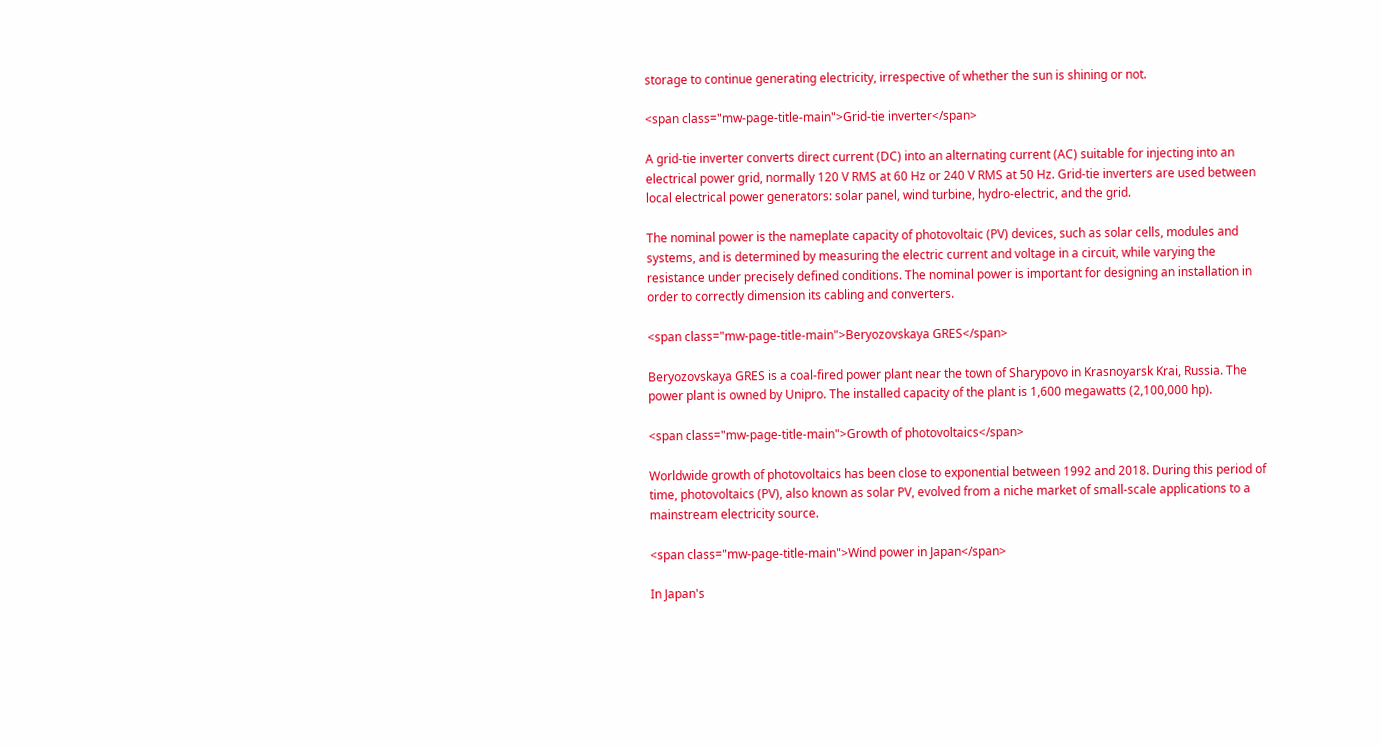storage to continue generating electricity, irrespective of whether the sun is shining or not.

<span class="mw-page-title-main">Grid-tie inverter</span>

A grid-tie inverter converts direct current (DC) into an alternating current (AC) suitable for injecting into an electrical power grid, normally 120 V RMS at 60 Hz or 240 V RMS at 50 Hz. Grid-tie inverters are used between local electrical power generators: solar panel, wind turbine, hydro-electric, and the grid.

The nominal power is the nameplate capacity of photovoltaic (PV) devices, such as solar cells, modules and systems, and is determined by measuring the electric current and voltage in a circuit, while varying the resistance under precisely defined conditions. The nominal power is important for designing an installation in order to correctly dimension its cabling and converters.

<span class="mw-page-title-main">Beryozovskaya GRES</span>

Beryozovskaya GRES is a coal-fired power plant near the town of Sharypovo in Krasnoyarsk Krai, Russia. The power plant is owned by Unipro. The installed capacity of the plant is 1,600 megawatts (2,100,000 hp).

<span class="mw-page-title-main">Growth of photovoltaics</span>

Worldwide growth of photovoltaics has been close to exponential between 1992 and 2018. During this period of time, photovoltaics (PV), also known as solar PV, evolved from a niche market of small-scale applications to a mainstream electricity source.

<span class="mw-page-title-main">Wind power in Japan</span>

In Japan's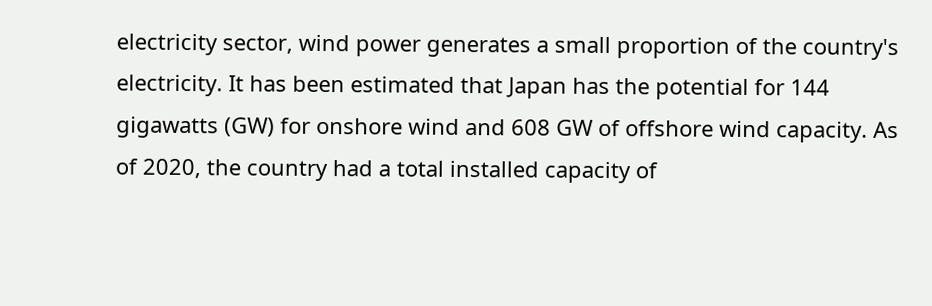electricity sector, wind power generates a small proportion of the country's electricity. It has been estimated that Japan has the potential for 144 gigawatts (GW) for onshore wind and 608 GW of offshore wind capacity. As of 2020, the country had a total installed capacity of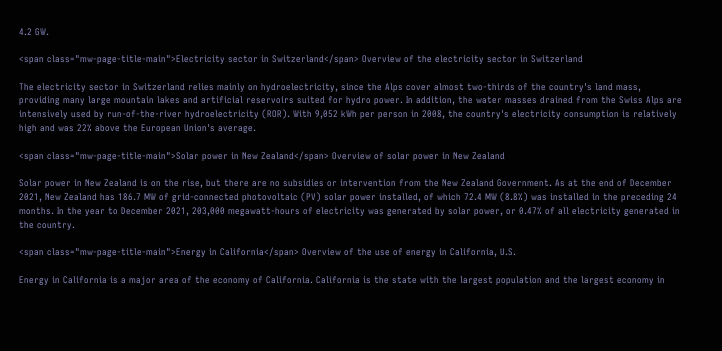4.2 GW.

<span class="mw-page-title-main">Electricity sector in Switzerland</span> Overview of the electricity sector in Switzerland

The electricity sector in Switzerland relies mainly on hydroelectricity, since the Alps cover almost two-thirds of the country's land mass, providing many large mountain lakes and artificial reservoirs suited for hydro power. In addition, the water masses drained from the Swiss Alps are intensively used by run-of-the-river hydroelectricity (ROR). With 9,052 kWh per person in 2008, the country's electricity consumption is relatively high and was 22% above the European Union's average.

<span class="mw-page-title-main">Solar power in New Zealand</span> Overview of solar power in New Zealand

Solar power in New Zealand is on the rise, but there are no subsidies or intervention from the New Zealand Government. As at the end of December 2021, New Zealand has 186.7 MW of grid-connected photovoltaic (PV) solar power installed, of which 72.4 MW (8.8%) was installed in the preceding 24 months. In the year to December 2021, 203,000 megawatt-hours of electricity was generated by solar power, or 0.47% of all electricity generated in the country.

<span class="mw-page-title-main">Energy in California</span> Overview of the use of energy in California, U.S.

Energy in California is a major area of the economy of California. California is the state with the largest population and the largest economy in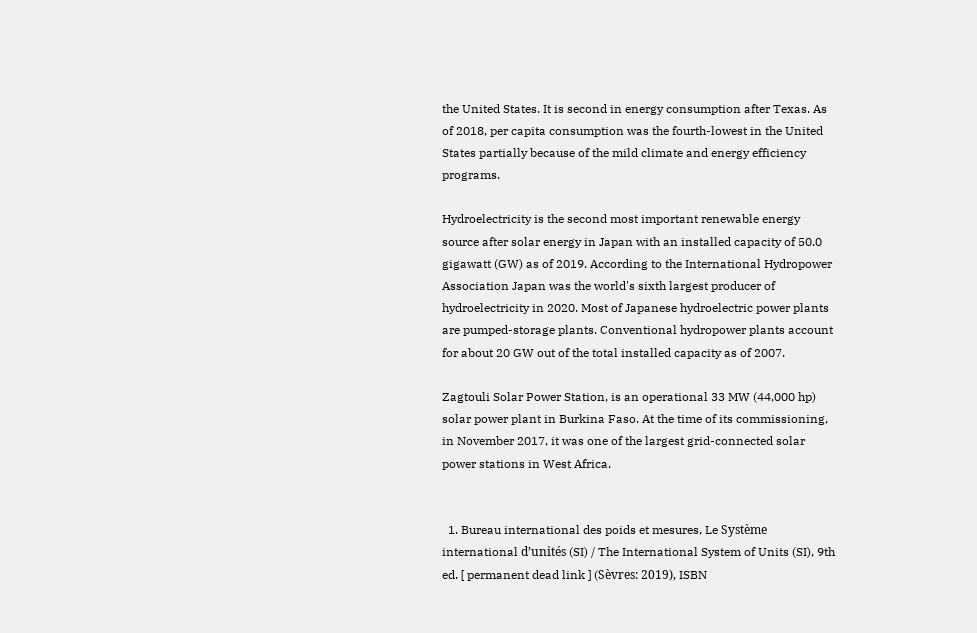the United States. It is second in energy consumption after Texas. As of 2018, per capita consumption was the fourth-lowest in the United States partially because of the mild climate and energy efficiency programs.

Hydroelectricity is the second most important renewable energy source after solar energy in Japan with an installed capacity of 50.0 gigawatt (GW) as of 2019. According to the International Hydropower Association Japan was the world's sixth largest producer of hydroelectricity in 2020. Most of Japanese hydroelectric power plants are pumped-storage plants. Conventional hydropower plants account for about 20 GW out of the total installed capacity as of 2007.

Zagtouli Solar Power Station, is an operational 33 MW (44,000 hp) solar power plant in Burkina Faso. At the time of its commissioning, in November 2017, it was one of the largest grid-connected solar power stations in West Africa.


  1. Bureau international des poids et mesures, Le Système international d’unités (SI) / The International System of Units (SI), 9th ed. [ permanent dead link ] (Sèvres: 2019), ISBN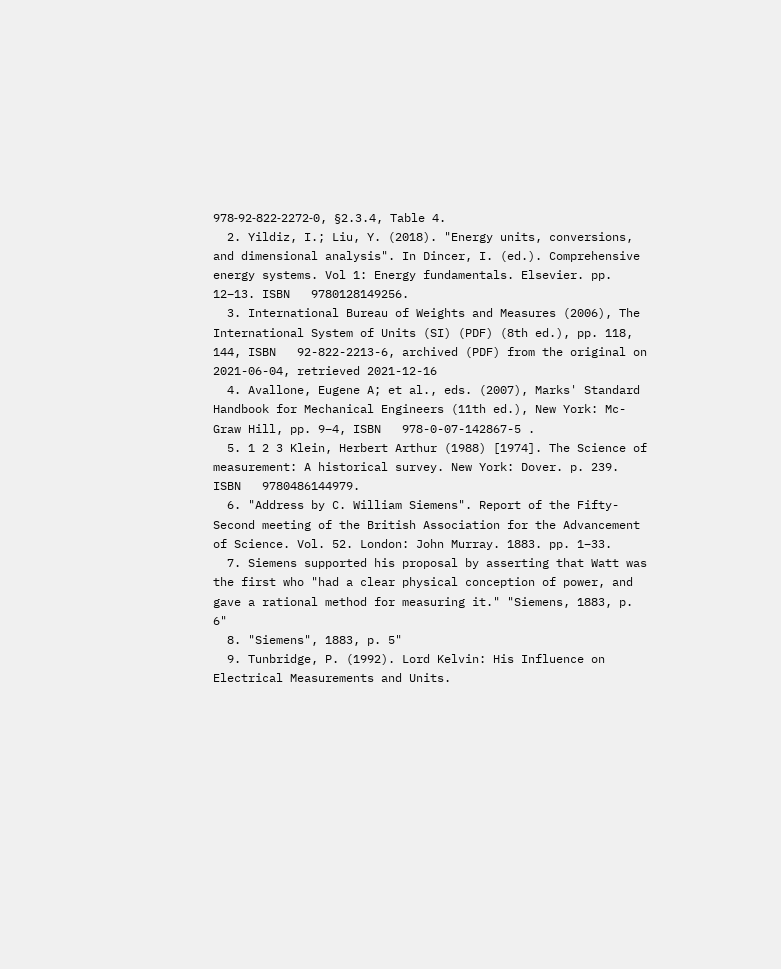978‑92‑822‑2272‑0, §2.3.4, Table 4.
  2. Yildiz, I.; Liu, Y. (2018). "Energy units, conversions, and dimensional analysis". In Dincer, I. (ed.). Comprehensive energy systems. Vol 1: Energy fundamentals. Elsevier. pp. 12–13. ISBN   9780128149256.
  3. International Bureau of Weights and Measures (2006), The International System of Units (SI) (PDF) (8th ed.), pp. 118, 144, ISBN   92-822-2213-6, archived (PDF) from the original on 2021-06-04, retrieved 2021-12-16
  4. Avallone, Eugene A; et al., eds. (2007), Marks' Standard Handbook for Mechanical Engineers (11th ed.), New York: Mc-Graw Hill, pp. 9–4, ISBN   978-0-07-142867-5 .
  5. 1 2 3 Klein, Herbert Arthur (1988) [1974]. The Science of measurement: A historical survey. New York: Dover. p. 239. ISBN   9780486144979.
  6. "Address by C. William Siemens". Report of the Fifty-Second meeting of the British Association for the Advancement of Science. Vol. 52. London: John Murray. 1883. pp. 1–33.
  7. Siemens supported his proposal by asserting that Watt was the first who "had a clear physical conception of power, and gave a rational method for measuring it." "Siemens, 1883, p. 6"
  8. "Siemens", 1883, p. 5"
  9. Tunbridge, P. (1992). Lord Kelvin: His Influence on Electrical Measurements and Units.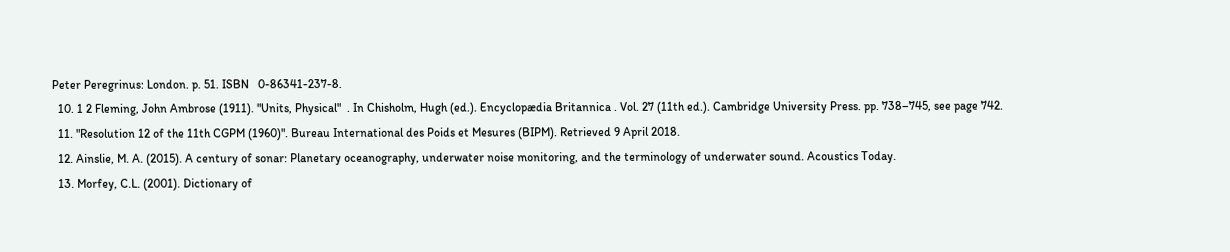Peter Peregrinus: London. p. 51. ISBN   0-86341-237-8.
  10. 1 2 Fleming, John Ambrose (1911). "Units, Physical"  . In Chisholm, Hugh (ed.). Encyclopædia Britannica . Vol. 27 (11th ed.). Cambridge University Press. pp. 738–745, see page 742.
  11. "Resolution 12 of the 11th CGPM (1960)". Bureau International des Poids et Mesures (BIPM). Retrieved 9 April 2018.
  12. Ainslie, M. A. (2015). A century of sonar: Planetary oceanography, underwater noise monitoring, and the terminology of underwater sound. Acoustics Today.
  13. Morfey, C.L. (2001). Dictionary of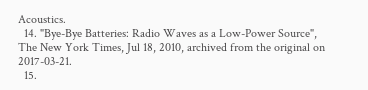Acoustics.
  14. "Bye-Bye Batteries: Radio Waves as a Low-Power Source", The New York Times, Jul 18, 2010, archived from the original on 2017-03-21.
  15.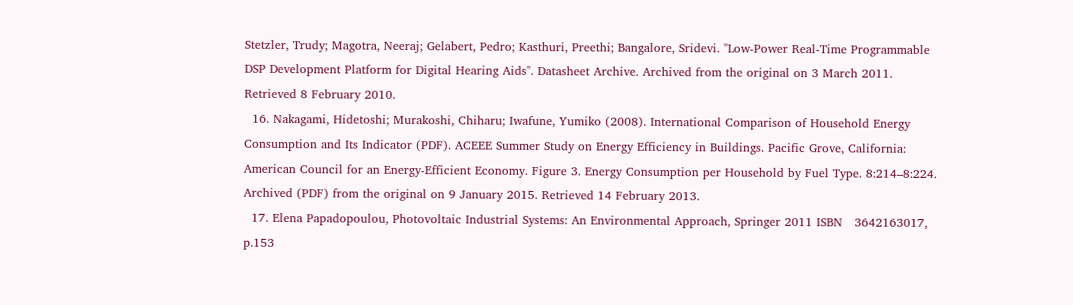Stetzler, Trudy; Magotra, Neeraj; Gelabert, Pedro; Kasthuri, Preethi; Bangalore, Sridevi. "Low-Power Real-Time Programmable DSP Development Platform for Digital Hearing Aids". Datasheet Archive. Archived from the original on 3 March 2011. Retrieved 8 February 2010.
  16. Nakagami, Hidetoshi; Murakoshi, Chiharu; Iwafune, Yumiko (2008). International Comparison of Household Energy Consumption and Its Indicator (PDF). ACEEE Summer Study on Energy Efficiency in Buildings. Pacific Grove, California: American Council for an Energy-Efficient Economy. Figure 3. Energy Consumption per Household by Fuel Type. 8:214–8:224. Archived (PDF) from the original on 9 January 2015. Retrieved 14 February 2013.
  17. Elena Papadopoulou, Photovoltaic Industrial Systems: An Environmental Approach, Springer 2011 ISBN   3642163017, p.153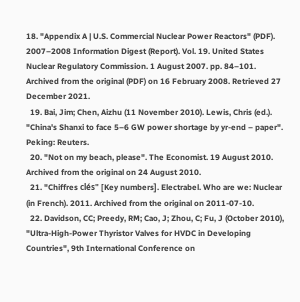18. "Appendix A | U.S. Commercial Nuclear Power Reactors" (PDF). 2007–2008 Information Digest (Report). Vol. 19. United States Nuclear Regulatory Commission. 1 August 2007. pp. 84–101. Archived from the original (PDF) on 16 February 2008. Retrieved 27 December 2021.
  19. Bai, Jim; Chen, Aizhu (11 November 2010). Lewis, Chris (ed.). "China's Shanxi to face 5–6 GW power shortage by yr-end – paper". Peking: Reuters.
  20. "Not on my beach, please". The Economist. 19 August 2010. Archived from the original on 24 August 2010.
  21. "Chiffres clés" [Key numbers]. Electrabel. Who are we: Nuclear (in French). 2011. Archived from the original on 2011-07-10.
  22. Davidson, CC; Preedy, RM; Cao, J; Zhou, C; Fu, J (October 2010), "Ultra-High-Power Thyristor Valves for HVDC in Developing Countries", 9th International Conference on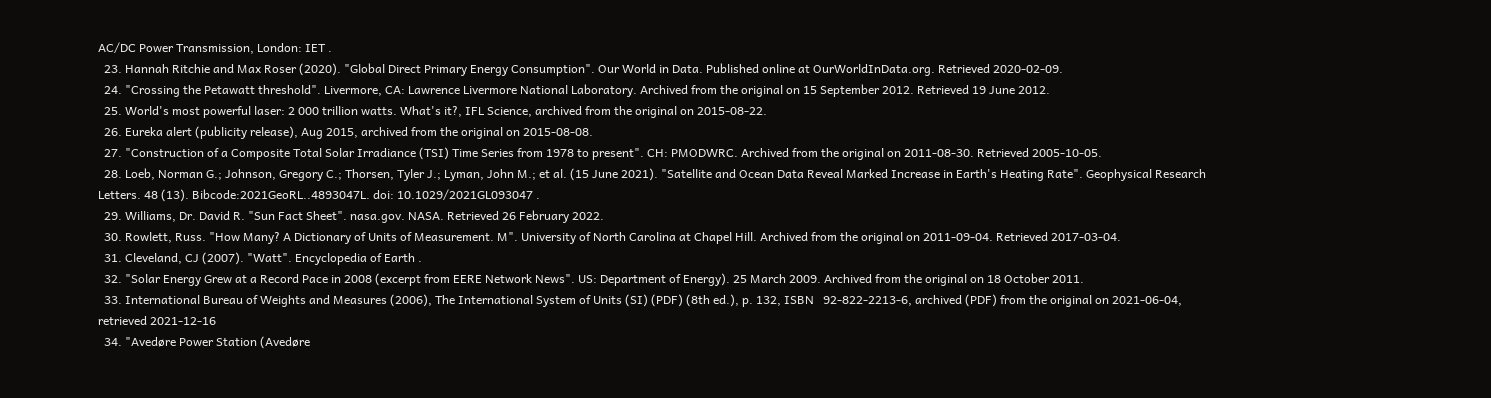AC/DC Power Transmission, London: IET .
  23. Hannah Ritchie and Max Roser (2020). "Global Direct Primary Energy Consumption". Our World in Data. Published online at OurWorldInData.org. Retrieved 2020-02-09.
  24. "Crossing the Petawatt threshold". Livermore, CA: Lawrence Livermore National Laboratory. Archived from the original on 15 September 2012. Retrieved 19 June 2012.
  25. World's most powerful laser: 2 000 trillion watts. What's it?, IFL Science, archived from the original on 2015-08-22.
  26. Eureka alert (publicity release), Aug 2015, archived from the original on 2015-08-08.
  27. "Construction of a Composite Total Solar Irradiance (TSI) Time Series from 1978 to present". CH: PMODWRC. Archived from the original on 2011-08-30. Retrieved 2005-10-05.
  28. Loeb, Norman G.; Johnson, Gregory C.; Thorsen, Tyler J.; Lyman, John M.; et al. (15 June 2021). "Satellite and Ocean Data Reveal Marked Increase in Earth's Heating Rate". Geophysical Research Letters. 48 (13). Bibcode:2021GeoRL..4893047L. doi: 10.1029/2021GL093047 .
  29. Williams, Dr. David R. "Sun Fact Sheet". nasa.gov. NASA. Retrieved 26 February 2022.
  30. Rowlett, Russ. "How Many? A Dictionary of Units of Measurement. M". University of North Carolina at Chapel Hill. Archived from the original on 2011-09-04. Retrieved 2017-03-04.
  31. Cleveland, CJ (2007). "Watt". Encyclopedia of Earth .
  32. "Solar Energy Grew at a Record Pace in 2008 (excerpt from EERE Network News". US: Department of Energy). 25 March 2009. Archived from the original on 18 October 2011.
  33. International Bureau of Weights and Measures (2006), The International System of Units (SI) (PDF) (8th ed.), p. 132, ISBN   92-822-2213-6, archived (PDF) from the original on 2021-06-04, retrieved 2021-12-16
  34. "Avedøre Power Station (Avedøre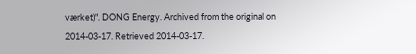værket)". DONG Energy. Archived from the original on 2014-03-17. Retrieved 2014-03-17.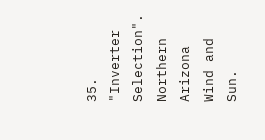35. "Inverter Selection". Northern Arizona Wind and Sun.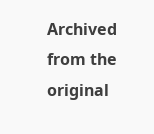Archived from the original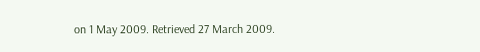on 1 May 2009. Retrieved 27 March 2009.